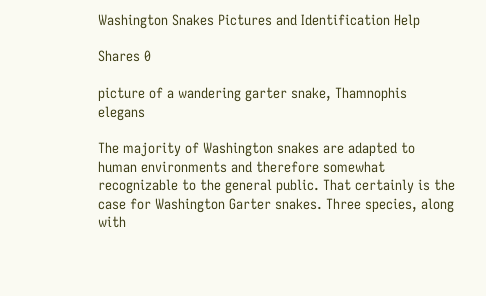Washington Snakes Pictures and Identification Help

Shares 0

picture of a wandering garter snake, Thamnophis elegans

The majority of Washington snakes are adapted to human environments and therefore somewhat recognizable to the general public. That certainly is the case for Washington Garter snakes. Three species, along with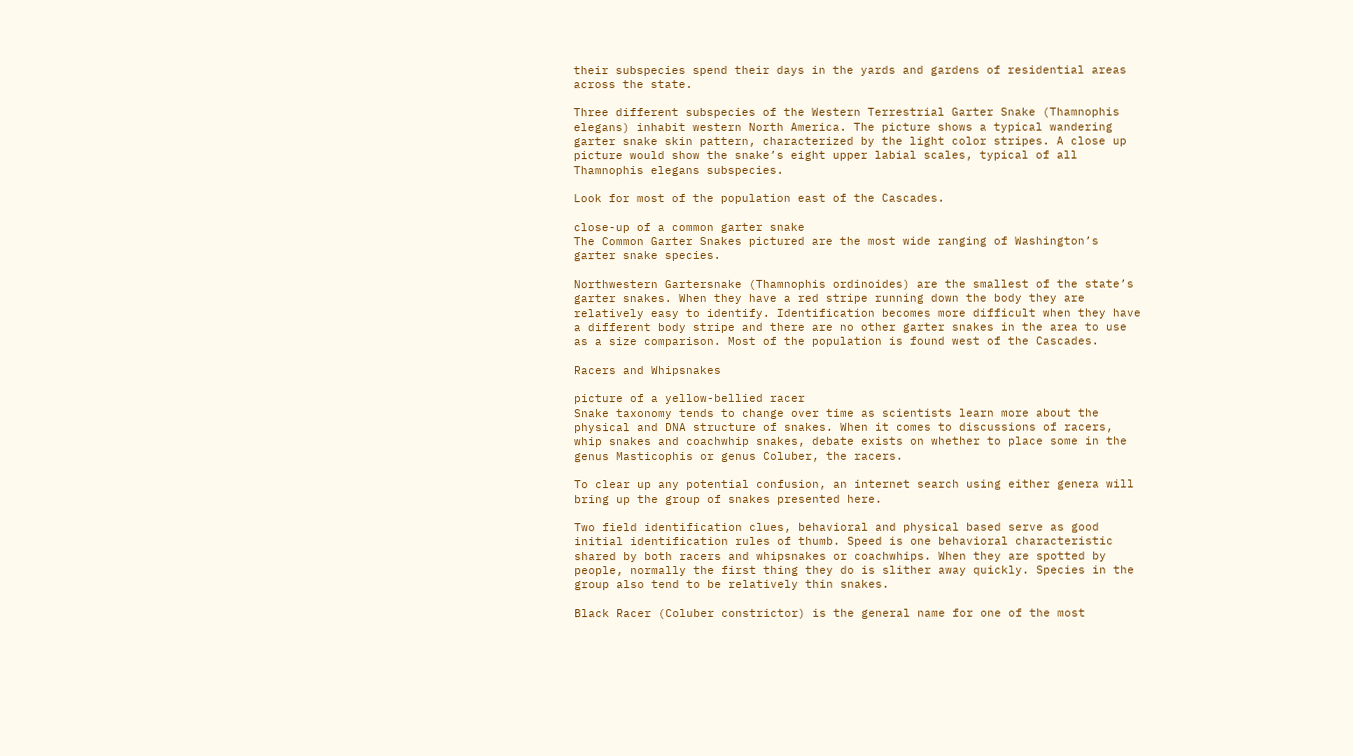their subspecies spend their days in the yards and gardens of residential areas across the state.

Three different subspecies of the Western Terrestrial Garter Snake (Thamnophis elegans) inhabit western North America. The picture shows a typical wandering garter snake skin pattern, characterized by the light color stripes. A close up picture would show the snake’s eight upper labial scales, typical of all Thamnophis elegans subspecies.

Look for most of the population east of the Cascades.

close-up of a common garter snake
The Common Garter Snakes pictured are the most wide ranging of Washington’s garter snake species.

Northwestern Gartersnake (Thamnophis ordinoides) are the smallest of the state’s garter snakes. When they have a red stripe running down the body they are relatively easy to identify. Identification becomes more difficult when they have a different body stripe and there are no other garter snakes in the area to use as a size comparison. Most of the population is found west of the Cascades.

Racers and Whipsnakes

picture of a yellow-bellied racer
Snake taxonomy tends to change over time as scientists learn more about the physical and DNA structure of snakes. When it comes to discussions of racers, whip snakes and coachwhip snakes, debate exists on whether to place some in the genus Masticophis or genus Coluber, the racers.

To clear up any potential confusion, an internet search using either genera will bring up the group of snakes presented here.

Two field identification clues, behavioral and physical based serve as good initial identification rules of thumb. Speed is one behavioral characteristic shared by both racers and whipsnakes or coachwhips. When they are spotted by people, normally the first thing they do is slither away quickly. Species in the group also tend to be relatively thin snakes.

Black Racer (Coluber constrictor) is the general name for one of the most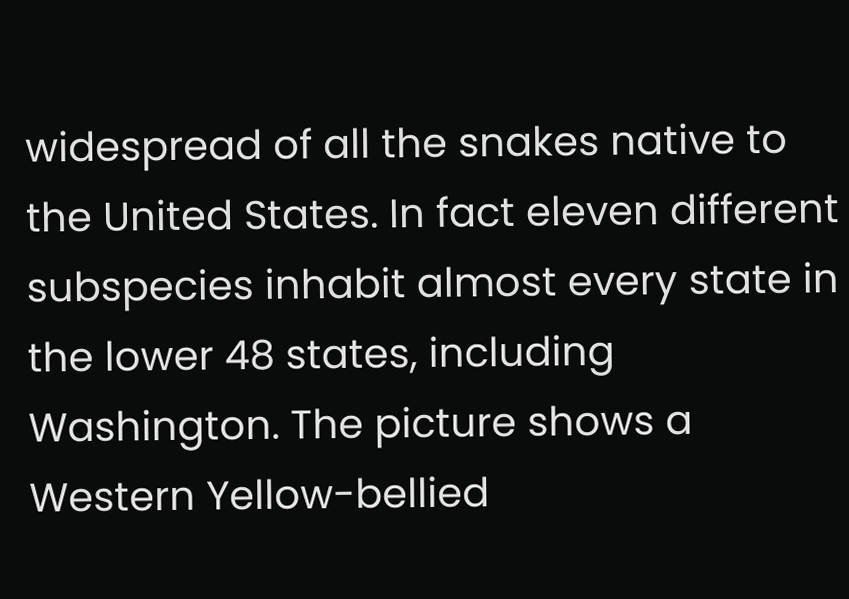widespread of all the snakes native to the United States. In fact eleven different subspecies inhabit almost every state in the lower 48 states, including Washington. The picture shows a Western Yellow-bellied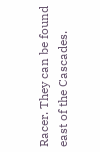Racer. They can be found east of the Cascades.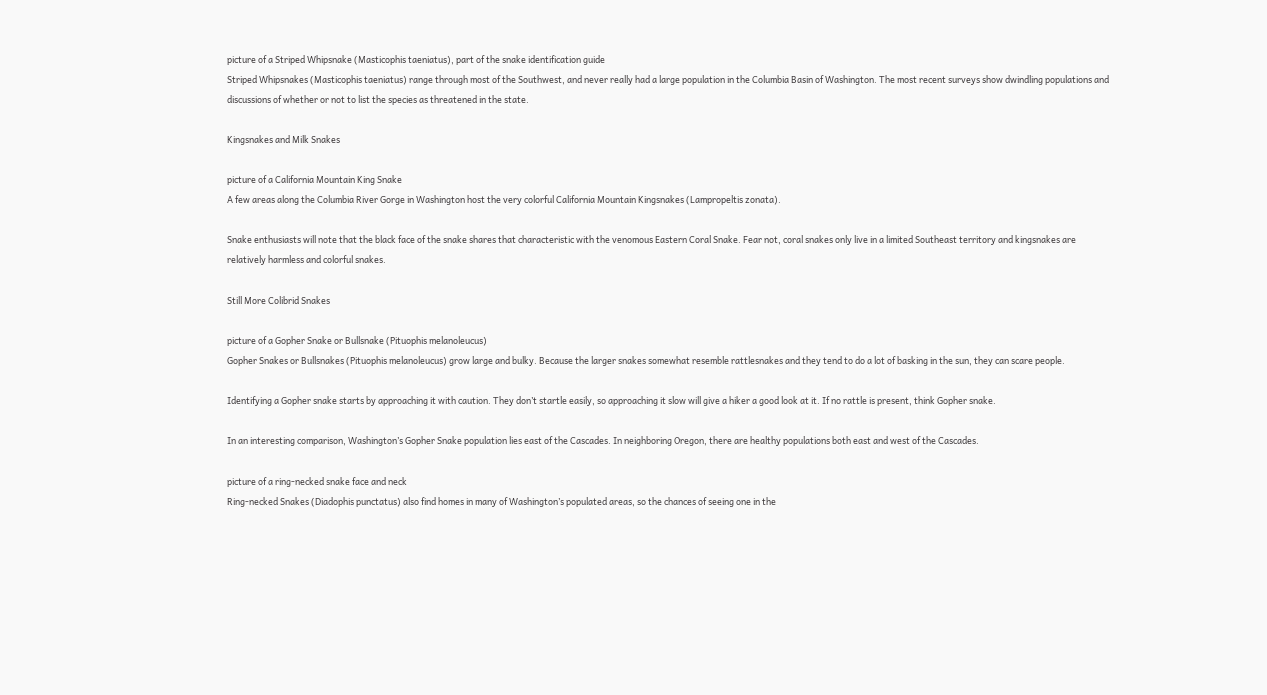picture of a Striped Whipsnake (Masticophis taeniatus), part of the snake identification guide
Striped Whipsnakes (Masticophis taeniatus) range through most of the Southwest, and never really had a large population in the Columbia Basin of Washington. The most recent surveys show dwindling populations and discussions of whether or not to list the species as threatened in the state.

Kingsnakes and Milk Snakes

picture of a California Mountain King Snake
A few areas along the Columbia River Gorge in Washington host the very colorful California Mountain Kingsnakes (Lampropeltis zonata).

Snake enthusiasts will note that the black face of the snake shares that characteristic with the venomous Eastern Coral Snake. Fear not, coral snakes only live in a limited Southeast territory and kingsnakes are relatively harmless and colorful snakes.

Still More Colibrid Snakes

picture of a Gopher Snake or Bullsnake (Pituophis melanoleucus)
Gopher Snakes or Bullsnakes (Pituophis melanoleucus) grow large and bulky. Because the larger snakes somewhat resemble rattlesnakes and they tend to do a lot of basking in the sun, they can scare people.

Identifying a Gopher snake starts by approaching it with caution. They don’t startle easily, so approaching it slow will give a hiker a good look at it. If no rattle is present, think Gopher snake.

In an interesting comparison, Washington’s Gopher Snake population lies east of the Cascades. In neighboring Oregon, there are healthy populations both east and west of the Cascades.

picture of a ring-necked snake face and neck
Ring-necked Snakes (Diadophis punctatus) also find homes in many of Washington’s populated areas, so the chances of seeing one in the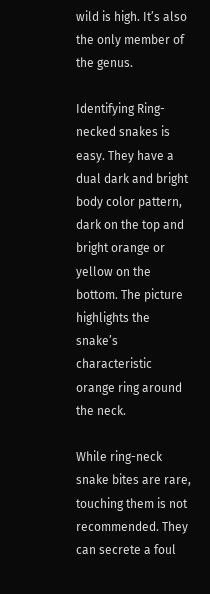wild is high. It’s also the only member of the genus.

Identifying Ring-necked snakes is easy. They have a dual dark and bright body color pattern, dark on the top and bright orange or yellow on the bottom. The picture highlights the snake’s characteristic orange ring around the neck.

While ring-neck snake bites are rare, touching them is not recommended. They can secrete a foul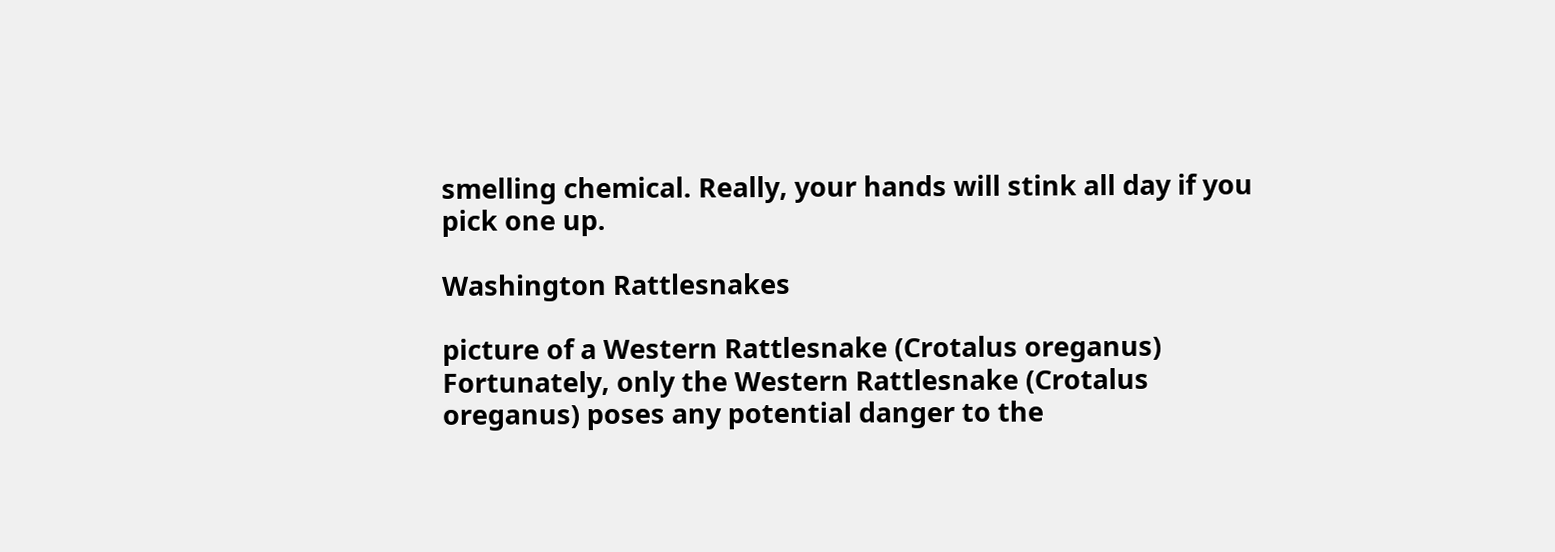smelling chemical. Really, your hands will stink all day if you pick one up.

Washington Rattlesnakes

picture of a Western Rattlesnake (Crotalus oreganus)
Fortunately, only the Western Rattlesnake (Crotalus oreganus) poses any potential danger to the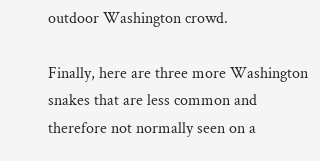outdoor Washington crowd.

Finally, here are three more Washington snakes that are less common and therefore not normally seen on a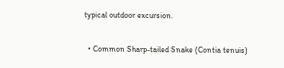typical outdoor excursion.

  • Common Sharp-tailed Snake (Contia tenuis)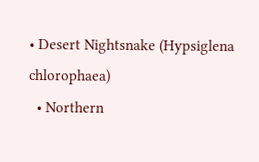• Desert Nightsnake (Hypsiglena chlorophaea)
  • Northern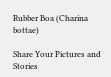Rubber Boa (Charina bottae)

Share Your Pictures and Stories